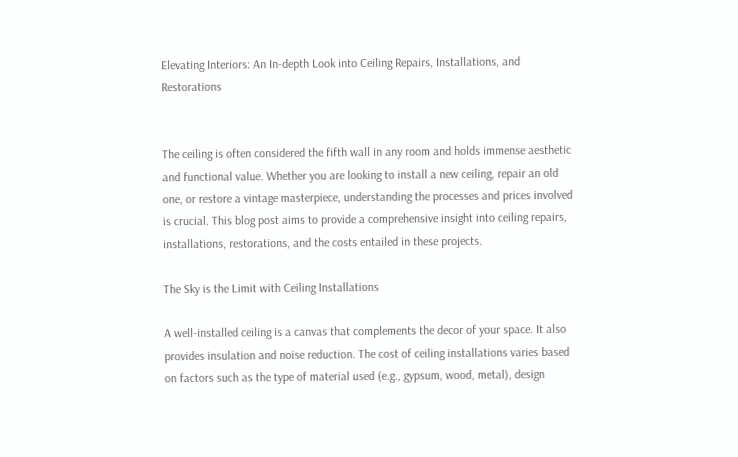Elevating Interiors: An In-depth Look into Ceiling Repairs, Installations, and Restorations


The ceiling is often considered the fifth wall in any room and holds immense aesthetic and functional value. Whether you are looking to install a new ceiling, repair an old one, or restore a vintage masterpiece, understanding the processes and prices involved is crucial. This blog post aims to provide a comprehensive insight into ceiling repairs, installations, restorations, and the costs entailed in these projects.

The Sky is the Limit with Ceiling Installations

A well-installed ceiling is a canvas that complements the decor of your space. It also provides insulation and noise reduction. The cost of ceiling installations varies based on factors such as the type of material used (e.g., gypsum, wood, metal), design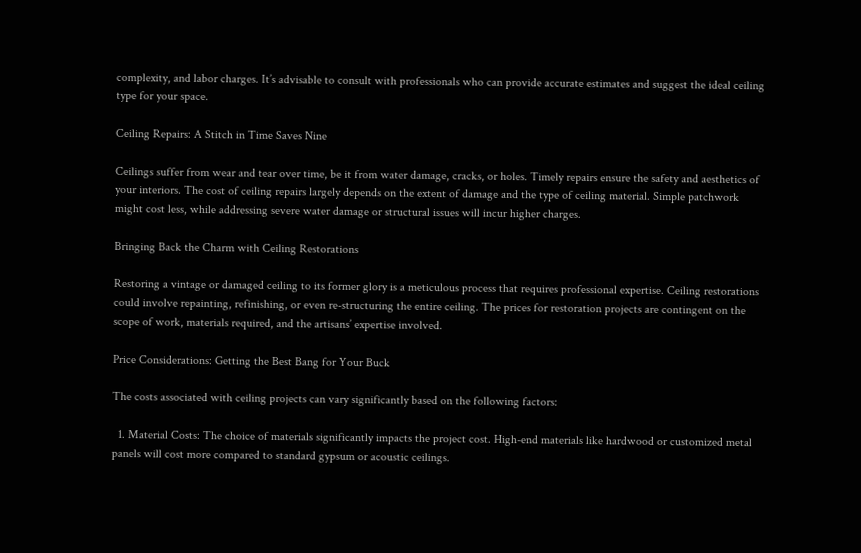complexity, and labor charges. It’s advisable to consult with professionals who can provide accurate estimates and suggest the ideal ceiling type for your space.

Ceiling Repairs: A Stitch in Time Saves Nine

Ceilings suffer from wear and tear over time, be it from water damage, cracks, or holes. Timely repairs ensure the safety and aesthetics of your interiors. The cost of ceiling repairs largely depends on the extent of damage and the type of ceiling material. Simple patchwork might cost less, while addressing severe water damage or structural issues will incur higher charges.

Bringing Back the Charm with Ceiling Restorations

Restoring a vintage or damaged ceiling to its former glory is a meticulous process that requires professional expertise. Ceiling restorations could involve repainting, refinishing, or even re-structuring the entire ceiling. The prices for restoration projects are contingent on the scope of work, materials required, and the artisans’ expertise involved.

Price Considerations: Getting the Best Bang for Your Buck

The costs associated with ceiling projects can vary significantly based on the following factors:

  1. Material Costs: The choice of materials significantly impacts the project cost. High-end materials like hardwood or customized metal panels will cost more compared to standard gypsum or acoustic ceilings.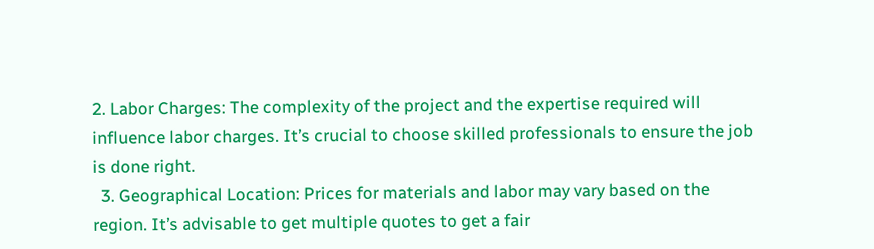2. Labor Charges: The complexity of the project and the expertise required will influence labor charges. It’s crucial to choose skilled professionals to ensure the job is done right.
  3. Geographical Location: Prices for materials and labor may vary based on the region. It’s advisable to get multiple quotes to get a fair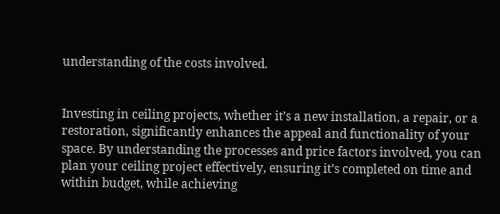understanding of the costs involved.


Investing in ceiling projects, whether it’s a new installation, a repair, or a restoration, significantly enhances the appeal and functionality of your space. By understanding the processes and price factors involved, you can plan your ceiling project effectively, ensuring it’s completed on time and within budget, while achieving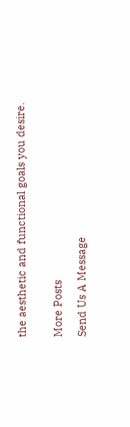the aesthetic and functional goals you desire.


More Posts

Send Us A Message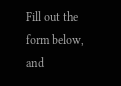Fill out the form below, and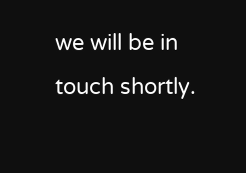we will be in touch shortly.